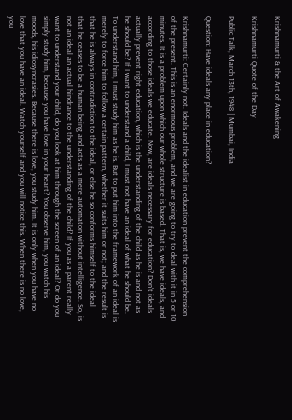Krishnamurti & the Art of Awakening

Krishnamurti Quote of the Day

Public Talk, March 13th, 1948 | Mumbai, India

Question: Have ideals any place in education?

Krishnamurti: Certainly not. Ideals and the idealist in education prevent the comprehension of the present. This is an enormous problem, and we are going to try to deal with it in 5 or 10 minutes. It is a problem upon which our whole structure is based. That is, we have ideals, and according to those ideals we educate. Now, are ideals necessary for education? Don't ideals actually prevent right education, which is the understanding of the child as he is and not as he should be? If I want to understand a child, I must not have an ideal of what he should be. To understand him, I must study him as he is. But to put him into the framework of an ideal is merely to force him to follow a certain pattern, whether it suits him or not; and the result is that he is always in contradiction to the ideal, or else he so conforms himself to the ideal that he ceases to be a human being and acts as a mere automaton without intelligence. So, is not an ideal an actual hindrance to the understanding of the child? If you as a parent really want to understand your child, do you look at him through the screen of an ideal? Or do you simply study him, because you have love in your heart? You observe him, you watch his moods, his idiosyncrasies. Because there is love, you study him. It is only when you have no love that you have an ideal. Watch yourself and you will notice this. When there is no love, you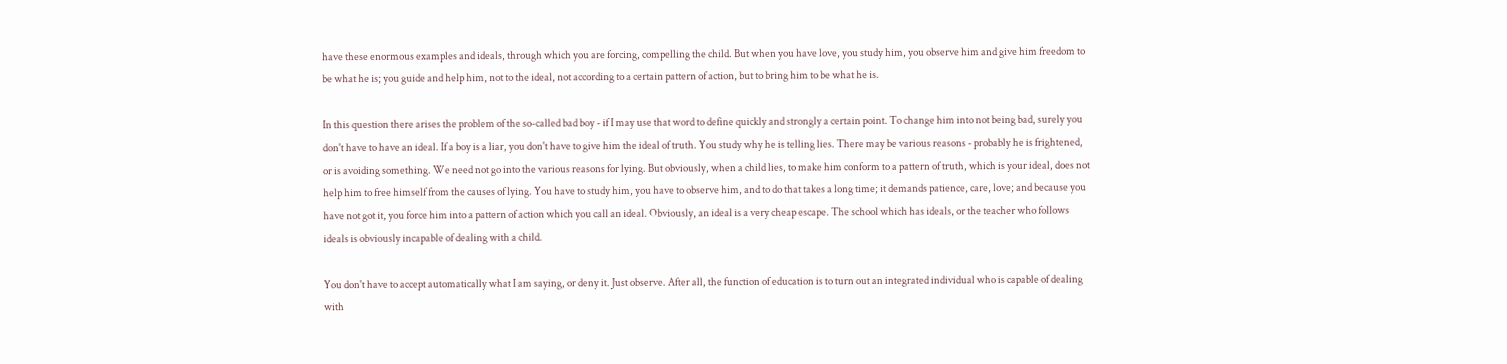have these enormous examples and ideals, through which you are forcing, compelling the child. But when you have love, you study him, you observe him and give him freedom to be what he is; you guide and help him, not to the ideal, not according to a certain pattern of action, but to bring him to be what he is.

In this question there arises the problem of the so-called bad boy - if I may use that word to define quickly and strongly a certain point. To change him into not being bad, surely you don't have to have an ideal. If a boy is a liar, you don't have to give him the ideal of truth. You study why he is telling lies. There may be various reasons - probably he is frightened, or is avoiding something. We need not go into the various reasons for lying. But obviously, when a child lies, to make him conform to a pattern of truth, which is your ideal, does not help him to free himself from the causes of lying. You have to study him, you have to observe him, and to do that takes a long time; it demands patience, care, love; and because you have not got it, you force him into a pattern of action which you call an ideal. Obviously, an ideal is a very cheap escape. The school which has ideals, or the teacher who follows ideals is obviously incapable of dealing with a child.

You don't have to accept automatically what I am saying, or deny it. Just observe. After all, the function of education is to turn out an integrated individual who is capable of dealing with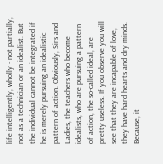life intelligently, wholly - not partially, not as a technician or an idealist. But the individual cannot be integrated if he is merely pursuing an idealistic pattern of action. Obviously, Sirs and Ladies, the teachers who become idealists, who are pursuing a pattern of action, the so-called ideal, are pretty useless. If you observe you will see that they are incapable of love, they have hard hearts and dry minds. Because, it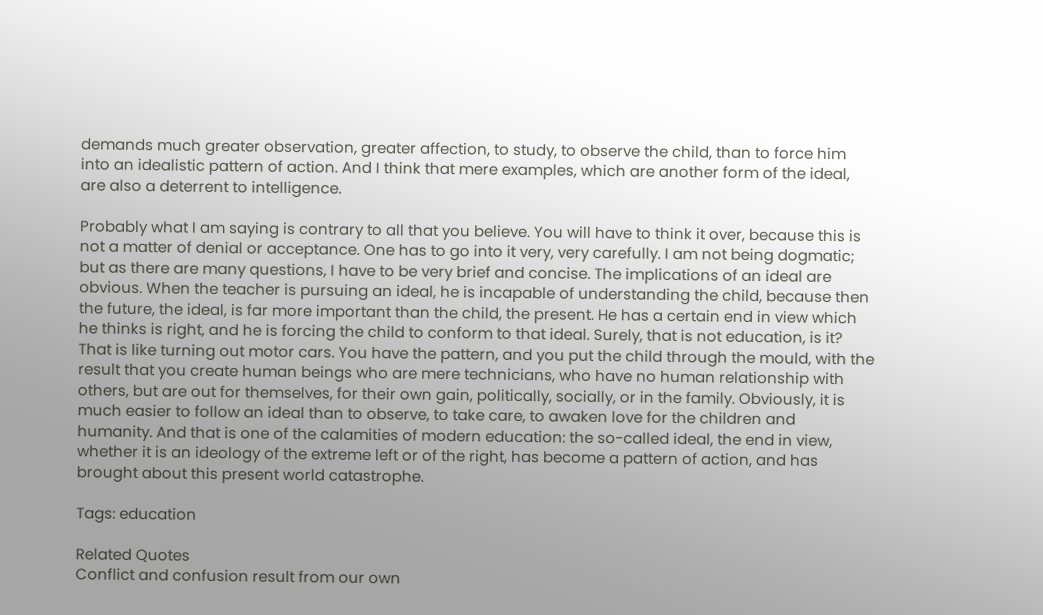demands much greater observation, greater affection, to study, to observe the child, than to force him into an idealistic pattern of action. And I think that mere examples, which are another form of the ideal, are also a deterrent to intelligence.

Probably what I am saying is contrary to all that you believe. You will have to think it over, because this is not a matter of denial or acceptance. One has to go into it very, very carefully. I am not being dogmatic; but as there are many questions, I have to be very brief and concise. The implications of an ideal are obvious. When the teacher is pursuing an ideal, he is incapable of understanding the child, because then the future, the ideal, is far more important than the child, the present. He has a certain end in view which he thinks is right, and he is forcing the child to conform to that ideal. Surely, that is not education, is it? That is like turning out motor cars. You have the pattern, and you put the child through the mould, with the result that you create human beings who are mere technicians, who have no human relationship with others, but are out for themselves, for their own gain, politically, socially, or in the family. Obviously, it is much easier to follow an ideal than to observe, to take care, to awaken love for the children and humanity. And that is one of the calamities of modern education: the so-called ideal, the end in view, whether it is an ideology of the extreme left or of the right, has become a pattern of action, and has brought about this present world catastrophe.

Tags: education

Related Quotes
Conflict and confusion result from our own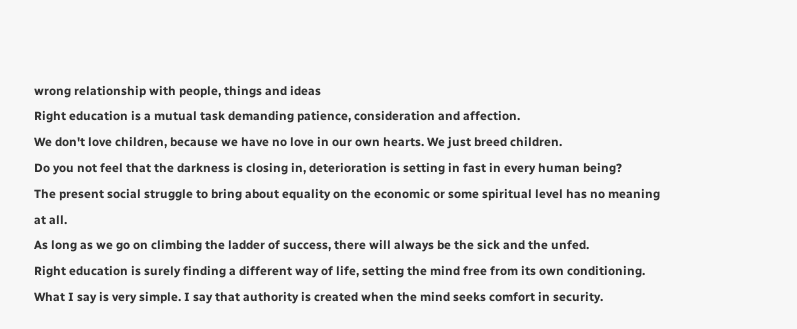wrong relationship with people, things and ideas
Right education is a mutual task demanding patience, consideration and affection.
We don't love children, because we have no love in our own hearts. We just breed children.
Do you not feel that the darkness is closing in, deterioration is setting in fast in every human being?
The present social struggle to bring about equality on the economic or some spiritual level has no meaning at all.
As long as we go on climbing the ladder of success, there will always be the sick and the unfed.
Right education is surely finding a different way of life, setting the mind free from its own conditioning.
What I say is very simple. I say that authority is created when the mind seeks comfort in security.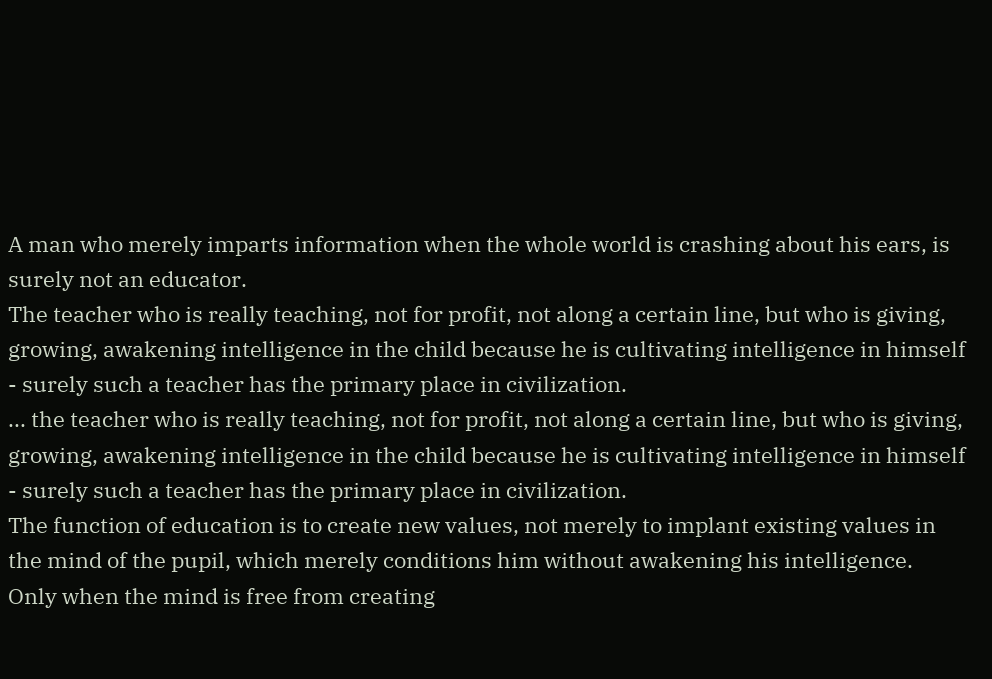A man who merely imparts information when the whole world is crashing about his ears, is surely not an educator.
The teacher who is really teaching, not for profit, not along a certain line, but who is giving, growing, awakening intelligence in the child because he is cultivating intelligence in himself - surely such a teacher has the primary place in civilization.
... the teacher who is really teaching, not for profit, not along a certain line, but who is giving, growing, awakening intelligence in the child because he is cultivating intelligence in himself - surely such a teacher has the primary place in civilization.
The function of education is to create new values, not merely to implant existing values in the mind of the pupil, which merely conditions him without awakening his intelligence.
Only when the mind is free from creating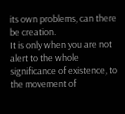its own problems, can there be creation.
It is only when you are not alert to the whole significance of existence, to the movement of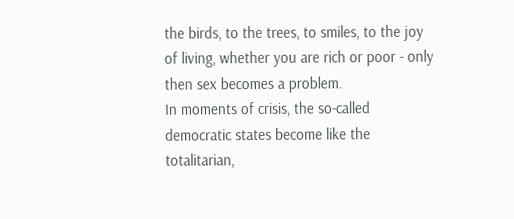the birds, to the trees, to smiles, to the joy of living, whether you are rich or poor - only then sex becomes a problem.
In moments of crisis, the so-called democratic states become like the totalitarian,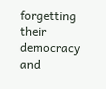forgetting their democracy and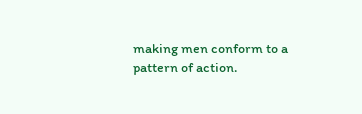making men conform to a pattern of action.